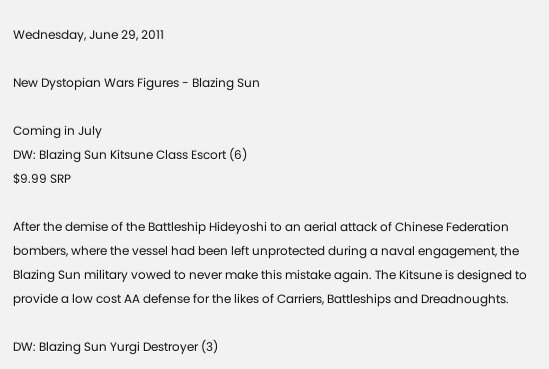Wednesday, June 29, 2011

New Dystopian Wars Figures - Blazing Sun

Coming in July
DW: Blazing Sun Kitsune Class Escort (6)
$9.99 SRP

After the demise of the Battleship Hideyoshi to an aerial attack of Chinese Federation bombers, where the vessel had been left unprotected during a naval engagement, the Blazing Sun military vowed to never make this mistake again. The Kitsune is designed to provide a low cost AA defense for the likes of Carriers, Battleships and Dreadnoughts.

DW: Blazing Sun Yurgi Destroyer (3)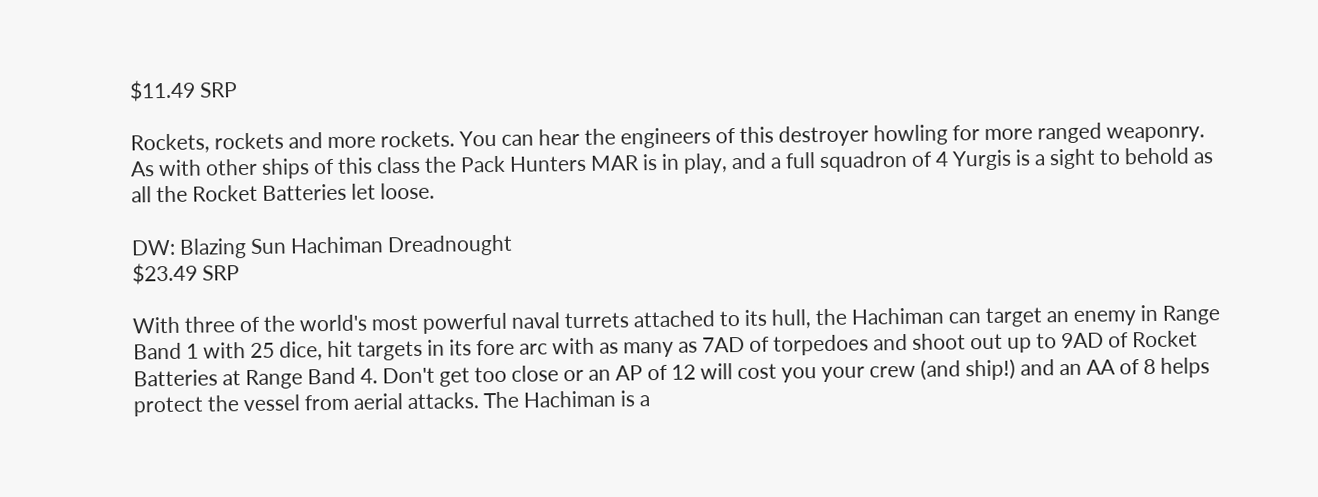$11.49 SRP

Rockets, rockets and more rockets. You can hear the engineers of this destroyer howling for more ranged weaponry. As with other ships of this class the Pack Hunters MAR is in play, and a full squadron of 4 Yurgis is a sight to behold as all the Rocket Batteries let loose.

DW: Blazing Sun Hachiman Dreadnought
$23.49 SRP

With three of the world's most powerful naval turrets attached to its hull, the Hachiman can target an enemy in Range Band 1 with 25 dice, hit targets in its fore arc with as many as 7AD of torpedoes and shoot out up to 9AD of Rocket Batteries at Range Band 4. Don't get too close or an AP of 12 will cost you your crew (and ship!) and an AA of 8 helps protect the vessel from aerial attacks. The Hachiman is a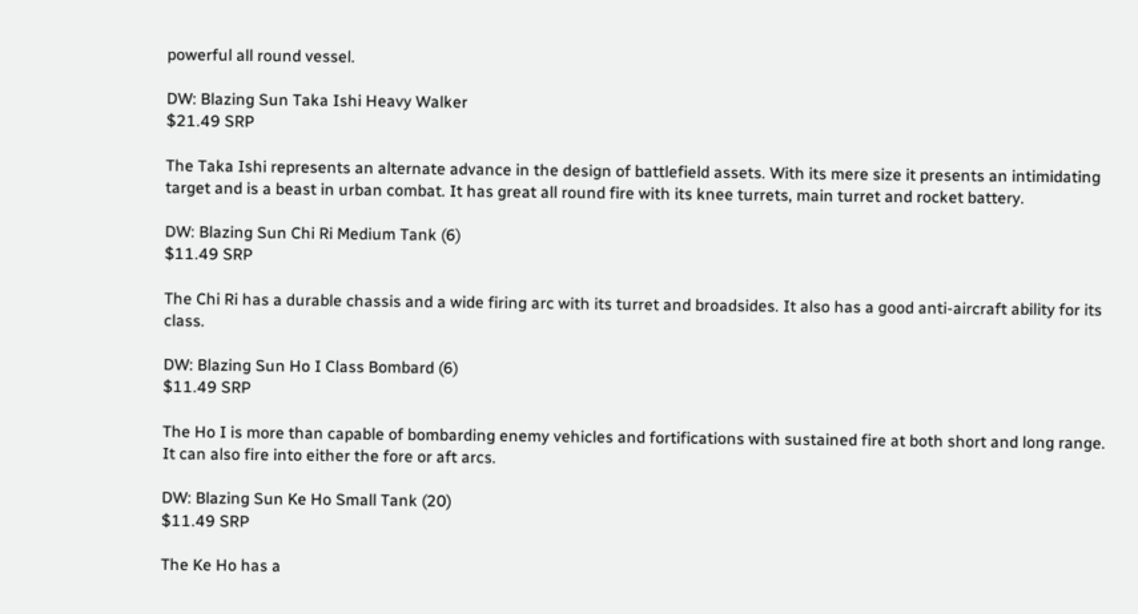powerful all round vessel.

DW: Blazing Sun Taka Ishi Heavy Walker
$21.49 SRP

The Taka Ishi represents an alternate advance in the design of battlefield assets. With its mere size it presents an intimidating target and is a beast in urban combat. It has great all round fire with its knee turrets, main turret and rocket battery.

DW: Blazing Sun Chi Ri Medium Tank (6)
$11.49 SRP

The Chi Ri has a durable chassis and a wide firing arc with its turret and broadsides. It also has a good anti-aircraft ability for its class.

DW: Blazing Sun Ho I Class Bombard (6)
$11.49 SRP

The Ho I is more than capable of bombarding enemy vehicles and fortifications with sustained fire at both short and long range. It can also fire into either the fore or aft arcs.

DW: Blazing Sun Ke Ho Small Tank (20)
$11.49 SRP

The Ke Ho has a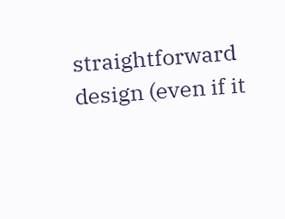straightforward design (even if it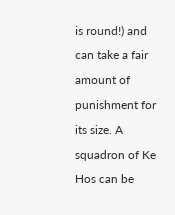is round!) and can take a fair amount of punishment for its size. A squadron of Ke Hos can be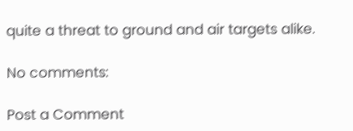quite a threat to ground and air targets alike.

No comments:

Post a Comment